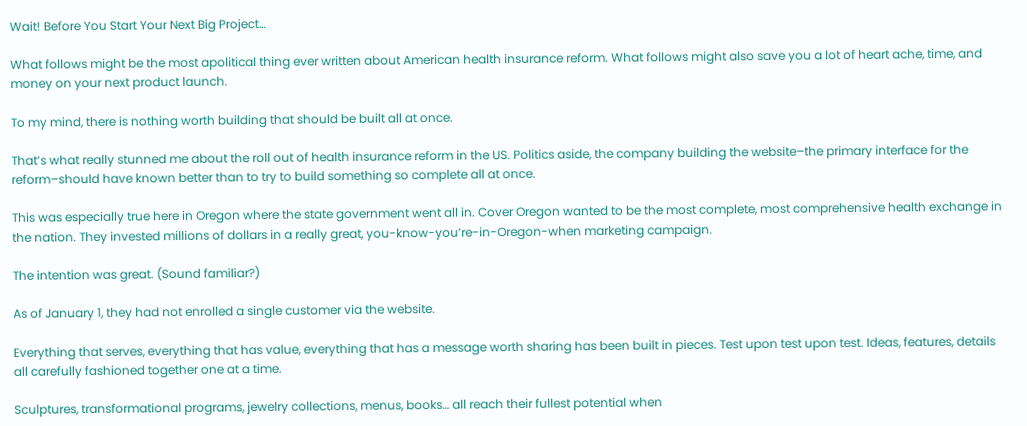Wait! Before You Start Your Next Big Project…

What follows might be the most apolitical thing ever written about American health insurance reform. What follows might also save you a lot of heart ache, time, and money on your next product launch.

To my mind, there is nothing worth building that should be built all at once.

That’s what really stunned me about the roll out of health insurance reform in the US. Politics aside, the company building the website–the primary interface for the reform–should have known better than to try to build something so complete all at once.

This was especially true here in Oregon where the state government went all in. Cover Oregon wanted to be the most complete, most comprehensive health exchange in the nation. They invested millions of dollars in a really great, you-know-you’re-in-Oregon-when marketing campaign.

The intention was great. (Sound familiar?)

As of January 1, they had not enrolled a single customer via the website.

Everything that serves, everything that has value, everything that has a message worth sharing has been built in pieces. Test upon test upon test. Ideas, features, details all carefully fashioned together one at a time.

Sculptures, transformational programs, jewelry collections, menus, books… all reach their fullest potential when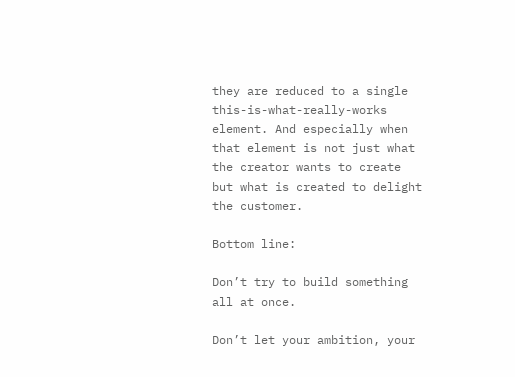they are reduced to a single this-is-what-really-works element. And especially when that element is not just what the creator wants to create but what is created to delight the customer.

Bottom line:

Don’t try to build something all at once.

Don’t let your ambition, your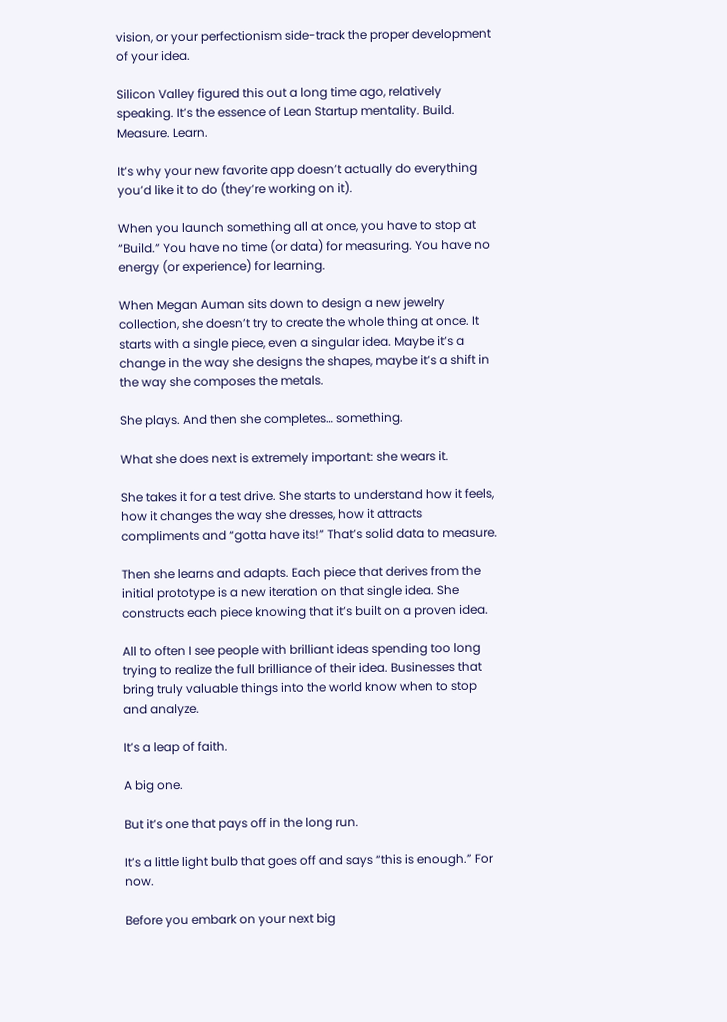vision, or your perfectionism side-track the proper development of your idea.

Silicon Valley figured this out a long time ago, relatively speaking. It’s the essence of Lean Startup mentality. Build. Measure. Learn.

It’s why your new favorite app doesn’t actually do everything you’d like it to do (they’re working on it).

When you launch something all at once, you have to stop at “Build.” You have no time (or data) for measuring. You have no energy (or experience) for learning.

When Megan Auman sits down to design a new jewelry collection, she doesn’t try to create the whole thing at once. It starts with a single piece, even a singular idea. Maybe it’s a change in the way she designs the shapes, maybe it’s a shift in the way she composes the metals.

She plays. And then she completes… something.

What she does next is extremely important: she wears it.

She takes it for a test drive. She starts to understand how it feels, how it changes the way she dresses, how it attracts compliments and “gotta have its!” That’s solid data to measure.

Then she learns and adapts. Each piece that derives from the initial prototype is a new iteration on that single idea. She constructs each piece knowing that it’s built on a proven idea.

All to often I see people with brilliant ideas spending too long trying to realize the full brilliance of their idea. Businesses that bring truly valuable things into the world know when to stop and analyze.

It’s a leap of faith.

A big one.

But it’s one that pays off in the long run.

It’s a little light bulb that goes off and says “this is enough.” For now.

Before you embark on your next big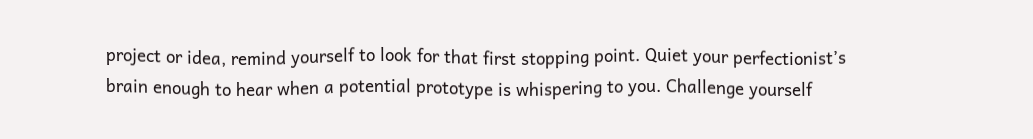project or idea, remind yourself to look for that first stopping point. Quiet your perfectionist’s brain enough to hear when a potential prototype is whispering to you. Challenge yourself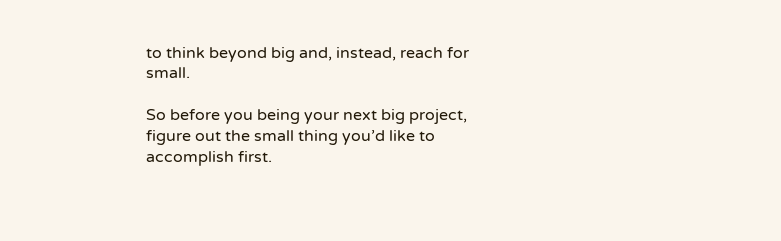to think beyond big and, instead, reach for small.

So before you being your next big project, figure out the small thing you’d like to accomplish first.